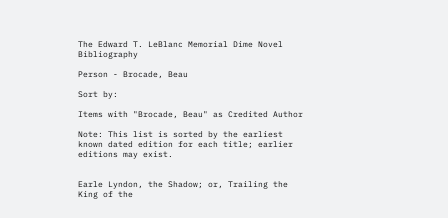The Edward T. LeBlanc Memorial Dime Novel Bibliography

Person - Brocade, Beau

Sort by:

Items with "Brocade, Beau" as Credited Author

Note: This list is sorted by the earliest known dated edition for each title; earlier editions may exist.


Earle Lyndon, the Shadow; or, Trailing the King of the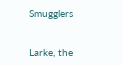Smugglers


Larke, the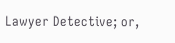Lawyer Detective; or,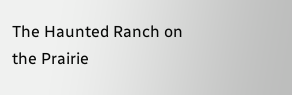The Haunted Ranch on the Prairie